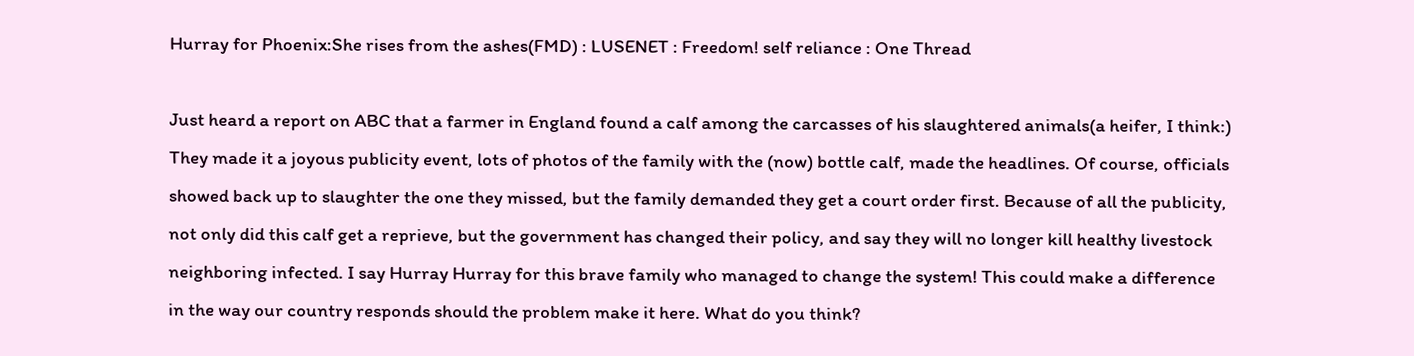Hurray for Phoenix:She rises from the ashes(FMD) : LUSENET : Freedom! self reliance : One Thread

Just heard a report on ABC that a farmer in England found a calf among the carcasses of his slaughtered animals(a heifer, I think:) They made it a joyous publicity event, lots of photos of the family with the (now) bottle calf, made the headlines. Of course, officials showed back up to slaughter the one they missed, but the family demanded they get a court order first. Because of all the publicity, not only did this calf get a reprieve, but the government has changed their policy, and say they will no longer kill healthy livestock neighboring infected. I say Hurray Hurray for this brave family who managed to change the system! This could make a difference in the way our country responds should the problem make it here. What do you think?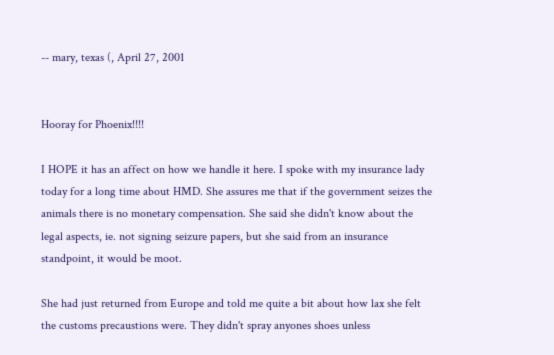-- mary, texas (, April 27, 2001


Hooray for Phoenix!!!!

I HOPE it has an affect on how we handle it here. I spoke with my insurance lady today for a long time about HMD. She assures me that if the government seizes the animals there is no monetary compensation. She said she didn't know about the legal aspects, ie. not signing seizure papers, but she said from an insurance standpoint, it would be moot.

She had just returned from Europe and told me quite a bit about how lax she felt the customs precaustions were. They didn't spray anyones shoes unless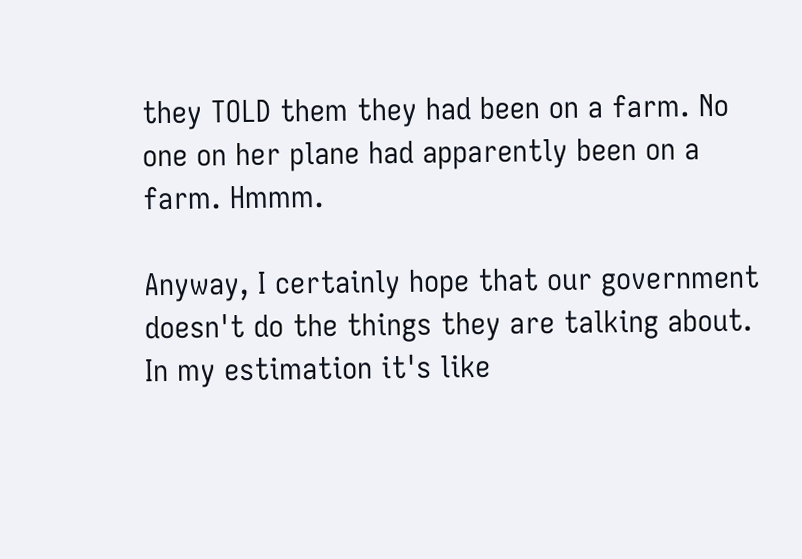they TOLD them they had been on a farm. No one on her plane had apparently been on a farm. Hmmm.

Anyway, I certainly hope that our government doesn't do the things they are talking about. In my estimation it's like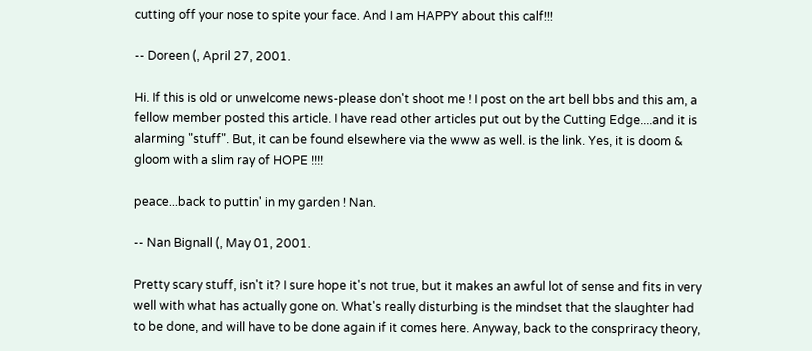cutting off your nose to spite your face. And I am HAPPY about this calf!!!

-- Doreen (, April 27, 2001.

Hi. If this is old or unwelcome news-please don't shoot me ! I post on the art bell bbs and this am, a fellow member posted this article. I have read other articles put out by the Cutting Edge....and it is alarming "stuff". But, it can be found elsewhere via the www as well. is the link. Yes, it is doom & gloom with a slim ray of HOPE !!!!

peace...back to puttin' in my garden ! Nan.

-- Nan Bignall (, May 01, 2001.

Pretty scary stuff, isn't it? I sure hope it's not true, but it makes an awful lot of sense and fits in very well with what has actually gone on. What's really disturbing is the mindset that the slaughter had to be done, and will have to be done again if it comes here. Anyway, back to the conspriracy theory,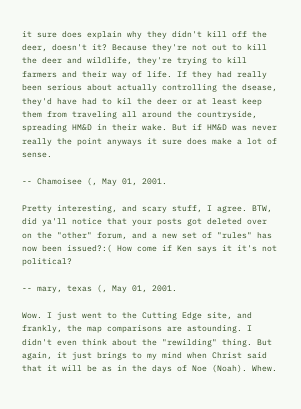it sure does explain why they didn't kill off the deer, doesn't it? Because they're not out to kill the deer and wildlife, they're trying to kill farmers and their way of life. If they had really been serious about actually controlling the dsease, they'd have had to kil the deer or at least keep them from traveling all around the countryside, spreading HM&D in their wake. But if HM&D was never really the point anyways it sure does make a lot of sense.

-- Chamoisee (, May 01, 2001.

Pretty interesting, and scary stuff, I agree. BTW, did ya'll notice that your posts got deleted over on the "other" forum, and a new set of "rules" has now been issued?:( How come if Ken says it it's not political?

-- mary, texas (, May 01, 2001.

Wow. I just went to the Cutting Edge site, and frankly, the map comparisons are astounding. I didn't even think about the "rewilding" thing. But again, it just brings to my mind when Christ said that it will be as in the days of Noe (Noah). Whew.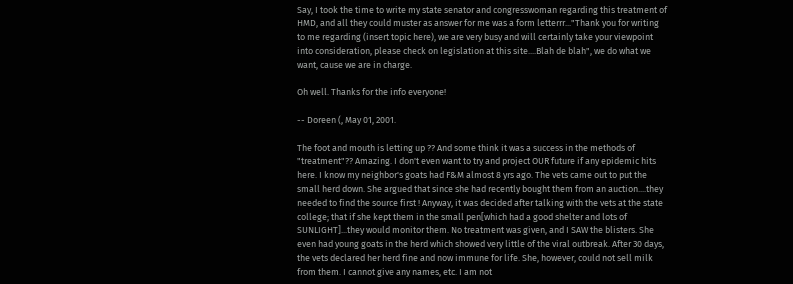Say, I took the time to write my state senator and congresswoman regarding this treatment of HMD, and all they could muster as answer for me was a form letterrr..."Thank you for writing to me regarding (insert topic here), we are very busy and will certainly take your viewpoint into consideration, please check on legislation at this site....Blah de blah", we do what we want, cause we are in charge.

Oh well. Thanks for the info everyone!

-- Doreen (, May 01, 2001.

The foot and mouth is letting up ?? And some think it was a success in the methods of "treatment"?? Amazing. I don't even want to try and project OUR future if any epidemic hits here. I know my neighbor's goats had F&M almost 8 yrs ago. The vets came out to put the small herd down. She argued that since she had recently bought them from an auction....they needed to find the source first ! Anyway, it was decided after talking with the vets at the state college; that if she kept them in the small pen[which had a good shelter and lots of SUNLIGHT]...they would monitor them. No treatment was given, and I SAW the blisters. She even had young goats in the herd which showed very little of the viral outbreak. After 30 days, the vets declared her herd fine and now immune for life. She, however, could not sell milk from them. I cannot give any names, etc. I am not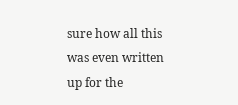sure how all this was even written up for the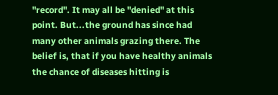"record". It may all be "denied" at this point. But...the ground has since had many other animals grazing there. The belief is, that if you have healthy animals the chance of diseases hitting is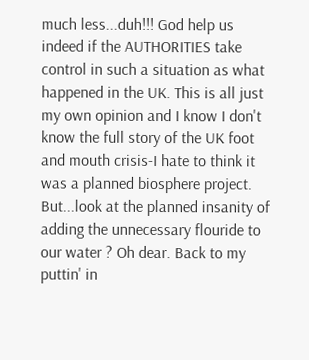much less...duh!!! God help us indeed if the AUTHORITIES take control in such a situation as what happened in the UK. This is all just my own opinion and I know I don't know the full story of the UK foot and mouth crisis-I hate to think it was a planned biosphere project. But...look at the planned insanity of adding the unnecessary flouride to our water ? Oh dear. Back to my puttin' in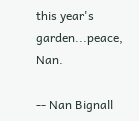this year's garden...peace, Nan.

-- Nan Bignall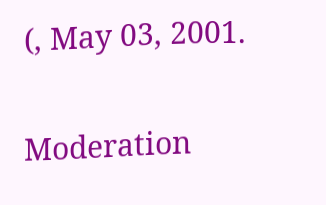(, May 03, 2001.

Moderation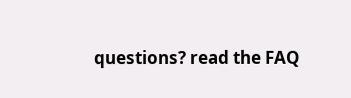questions? read the FAQ